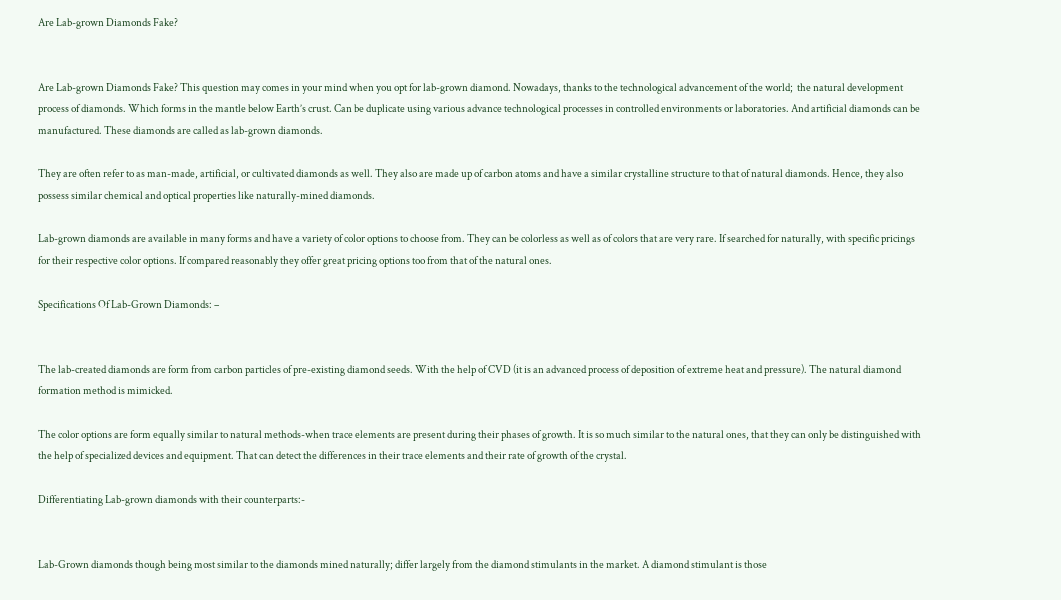Are Lab-grown Diamonds Fake?


Are Lab-grown Diamonds Fake? This question may comes in your mind when you opt for lab-grown diamond. Nowadays, thanks to the technological advancement of the world;  the natural development process of diamonds. Which forms in the mantle below Earth’s crust. Can be duplicate using various advance technological processes in controlled environments or laboratories. And artificial diamonds can be manufactured. These diamonds are called as lab-grown diamonds.

They are often refer to as man-made, artificial, or cultivated diamonds as well. They also are made up of carbon atoms and have a similar crystalline structure to that of natural diamonds. Hence, they also possess similar chemical and optical properties like naturally-mined diamonds.

Lab-grown diamonds are available in many forms and have a variety of color options to choose from. They can be colorless as well as of colors that are very rare. If searched for naturally, with specific pricings for their respective color options. If compared reasonably they offer great pricing options too from that of the natural ones.

Specifications Of Lab-Grown Diamonds: –


The lab-created diamonds are form from carbon particles of pre-existing diamond seeds. With the help of CVD (it is an advanced process of deposition of extreme heat and pressure). The natural diamond formation method is mimicked.

The color options are form equally similar to natural methods-when trace elements are present during their phases of growth. It is so much similar to the natural ones, that they can only be distinguished with the help of specialized devices and equipment. That can detect the differences in their trace elements and their rate of growth of the crystal.

Differentiating Lab-grown diamonds with their counterparts:-


Lab-Grown diamonds though being most similar to the diamonds mined naturally; differ largely from the diamond stimulants in the market. A diamond stimulant is those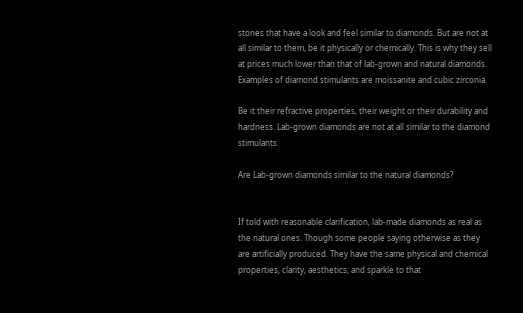stones that have a look and feel similar to diamonds. But are not at all similar to them, be it physically or chemically. This is why they sell at prices much lower than that of lab-grown and natural diamonds. Examples of diamond stimulants are moissanite and cubic zirconia.

Be it their refractive properties, their weight or their durability and hardness. Lab-grown diamonds are not at all similar to the diamond stimulants.

Are Lab-grown diamonds similar to the natural diamonds?


If told with reasonable clarification, lab-made diamonds as real as the natural ones. Though some people saying otherwise as they are artificially produced. They have the same physical and chemical properties, clarity, aesthetics, and sparkle to that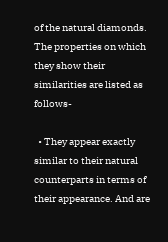of the natural diamonds.  The properties on which they show their similarities are listed as follows-

  • They appear exactly similar to their natural counterparts in terms of their appearance. And are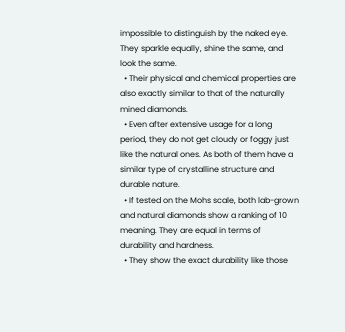impossible to distinguish by the naked eye. They sparkle equally, shine the same, and look the same.
  • Their physical and chemical properties are also exactly similar to that of the naturally mined diamonds.
  • Even after extensive usage for a long period, they do not get cloudy or foggy just like the natural ones. As both of them have a similar type of crystalline structure and durable nature.
  • If tested on the Mohs scale, both lab-grown and natural diamonds show a ranking of 10 meaning. They are equal in terms of durability and hardness.
  • They show the exact durability like those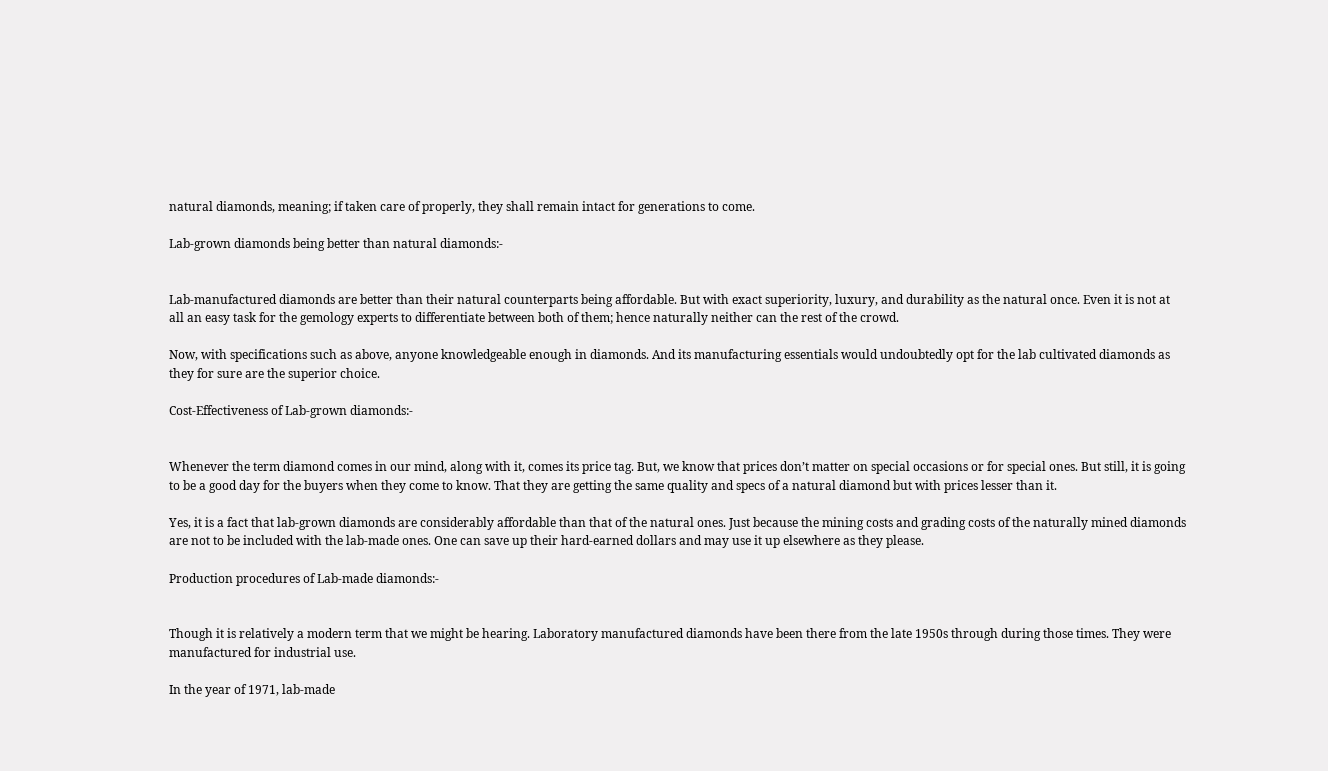natural diamonds, meaning; if taken care of properly, they shall remain intact for generations to come.

Lab-grown diamonds being better than natural diamonds:-


Lab-manufactured diamonds are better than their natural counterparts being affordable. But with exact superiority, luxury, and durability as the natural once. Even it is not at all an easy task for the gemology experts to differentiate between both of them; hence naturally neither can the rest of the crowd.

Now, with specifications such as above, anyone knowledgeable enough in diamonds. And its manufacturing essentials would undoubtedly opt for the lab cultivated diamonds as they for sure are the superior choice.

Cost-Effectiveness of Lab-grown diamonds:-


Whenever the term diamond comes in our mind, along with it, comes its price tag. But, we know that prices don’t matter on special occasions or for special ones. But still, it is going to be a good day for the buyers when they come to know. That they are getting the same quality and specs of a natural diamond but with prices lesser than it.

Yes, it is a fact that lab-grown diamonds are considerably affordable than that of the natural ones. Just because the mining costs and grading costs of the naturally mined diamonds are not to be included with the lab-made ones. One can save up their hard-earned dollars and may use it up elsewhere as they please.

Production procedures of Lab-made diamonds:-


Though it is relatively a modern term that we might be hearing. Laboratory manufactured diamonds have been there from the late 1950s through during those times. They were manufactured for industrial use.

In the year of 1971, lab-made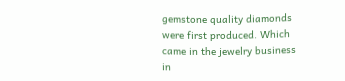gemstone quality diamonds were first produced. Which came in the jewelry business in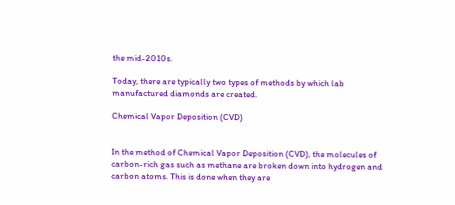the mid-2010s.

Today, there are typically two types of methods by which lab manufactured diamonds are created.

Chemical Vapor Deposition (CVD)


In the method of Chemical Vapor Deposition (CVD), the molecules of carbon-rich gas such as methane are broken down into hydrogen and carbon atoms. This is done when they are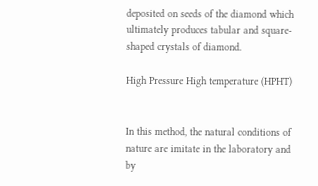deposited on seeds of the diamond which ultimately produces tabular and square-shaped crystals of diamond.

High Pressure High temperature (HPHT)


In this method, the natural conditions of nature are imitate in the laboratory and by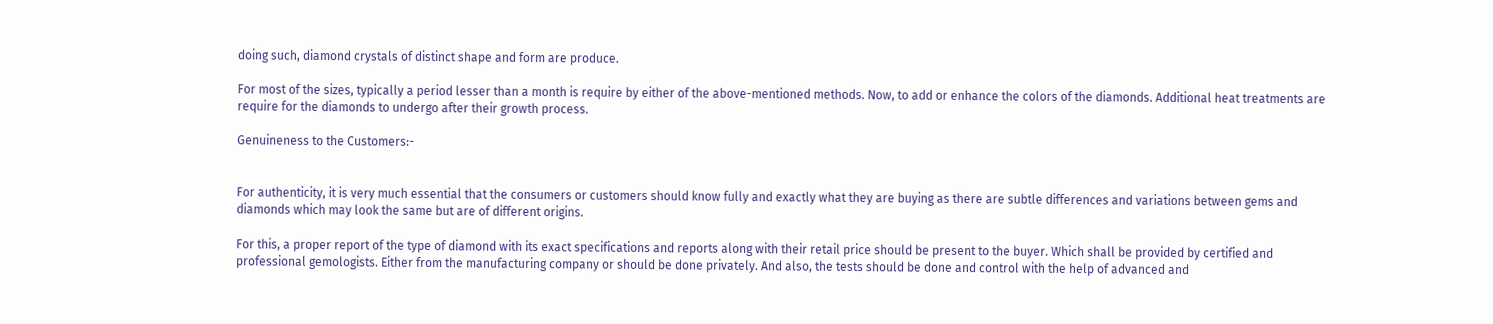doing such, diamond crystals of distinct shape and form are produce.

For most of the sizes, typically a period lesser than a month is require by either of the above-mentioned methods. Now, to add or enhance the colors of the diamonds. Additional heat treatments are require for the diamonds to undergo after their growth process.

Genuineness to the Customers:-


For authenticity, it is very much essential that the consumers or customers should know fully and exactly what they are buying as there are subtle differences and variations between gems and diamonds which may look the same but are of different origins.

For this, a proper report of the type of diamond with its exact specifications and reports along with their retail price should be present to the buyer. Which shall be provided by certified and professional gemologists. Either from the manufacturing company or should be done privately. And also, the tests should be done and control with the help of advanced and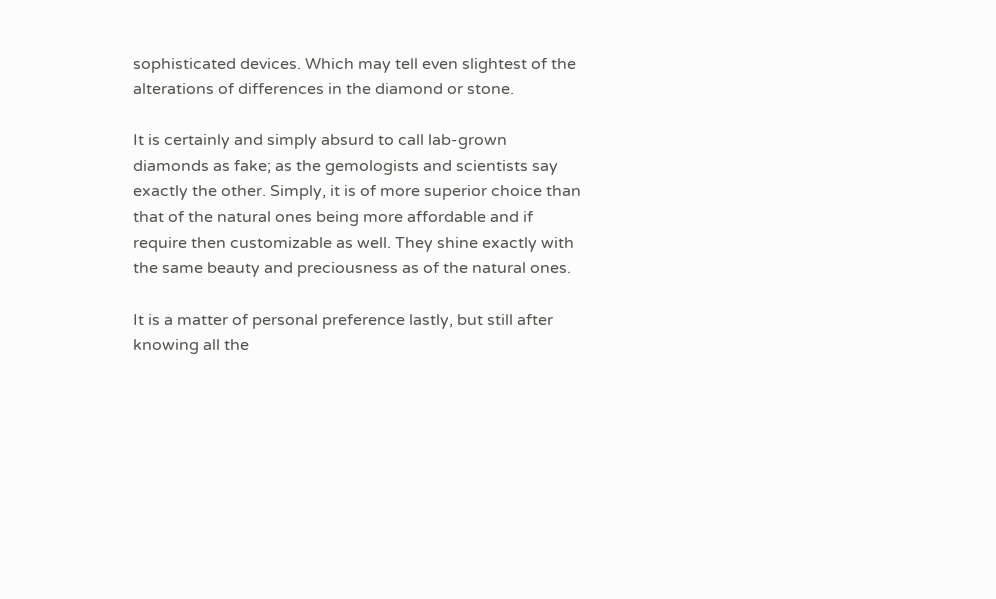sophisticated devices. Which may tell even slightest of the alterations of differences in the diamond or stone.

It is certainly and simply absurd to call lab-grown diamonds as fake; as the gemologists and scientists say exactly the other. Simply, it is of more superior choice than that of the natural ones being more affordable and if require then customizable as well. They shine exactly with the same beauty and preciousness as of the natural ones.

It is a matter of personal preference lastly, but still after knowing all the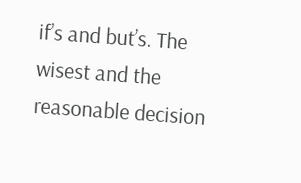if’s and but’s. The wisest and the reasonable decision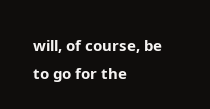will, of course, be to go for the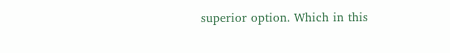superior option. Which in this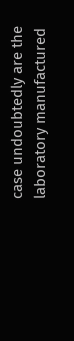case undoubtedly are the laboratory manufactured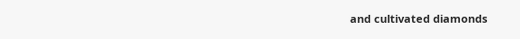and cultivated diamonds